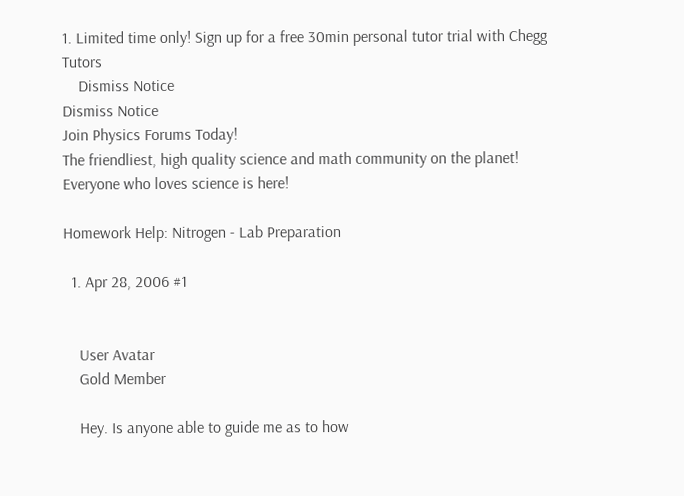1. Limited time only! Sign up for a free 30min personal tutor trial with Chegg Tutors
    Dismiss Notice
Dismiss Notice
Join Physics Forums Today!
The friendliest, high quality science and math community on the planet! Everyone who loves science is here!

Homework Help: Nitrogen - Lab Preparation

  1. Apr 28, 2006 #1


    User Avatar
    Gold Member

    Hey. Is anyone able to guide me as to how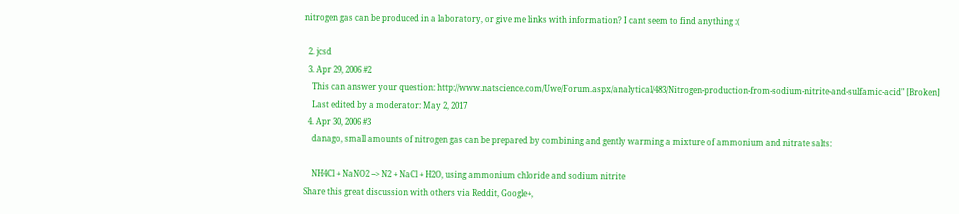nitrogen gas can be produced in a laboratory, or give me links with information? I cant seem to find anything :(

  2. jcsd
  3. Apr 29, 2006 #2
    This can answer your question: http://www.natscience.com/Uwe/Forum.aspx/analytical/483/Nitrogen-production-from-sodium-nitrite-and-sulfamic-acid" [Broken]
    Last edited by a moderator: May 2, 2017
  4. Apr 30, 2006 #3
    danago, small amounts of nitrogen gas can be prepared by combining and gently warming a mixture of ammonium and nitrate salts:

    NH4Cl + NaNO2 --> N2 + NaCl + H2O, using ammonium chloride and sodium nitrite
Share this great discussion with others via Reddit, Google+,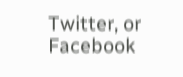Twitter, or Facebook